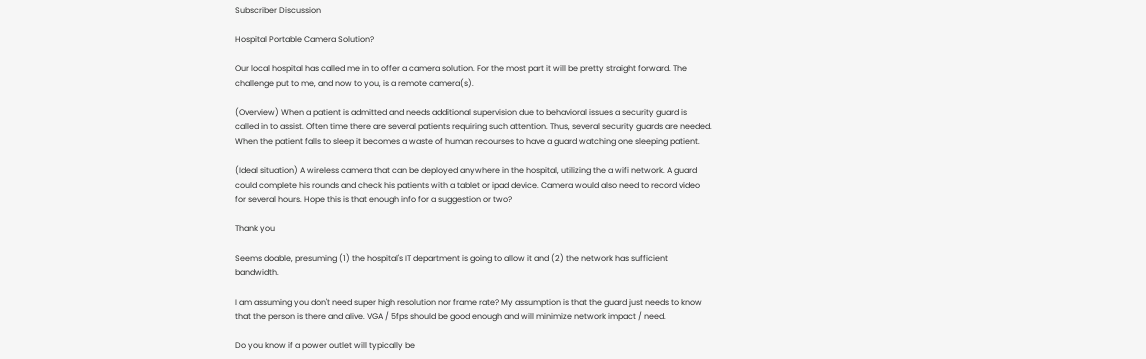Subscriber Discussion

Hospital Portable Camera Solution?

Our local hospital has called me in to offer a camera solution. For the most part it will be pretty straight forward. The challenge put to me, and now to you, is a remote camera(s).

(Overview) When a patient is admitted and needs additional supervision due to behavioral issues a security guard is called in to assist. Often time there are several patients requiring such attention. Thus, several security guards are needed. When the patient falls to sleep it becomes a waste of human recourses to have a guard watching one sleeping patient.

(Ideal situation) A wireless camera that can be deployed anywhere in the hospital, utilizing the a wifi network. A guard could complete his rounds and check his patients with a tablet or ipad device. Camera would also need to record video for several hours. Hope this is that enough info for a suggestion or two?

Thank you

Seems doable, presuming (1) the hospital's IT department is going to allow it and (2) the network has sufficient bandwidth.

I am assuming you don't need super high resolution nor frame rate? My assumption is that the guard just needs to know that the person is there and alive. VGA / 5fps should be good enough and will minimize network impact / need.

Do you know if a power outlet will typically be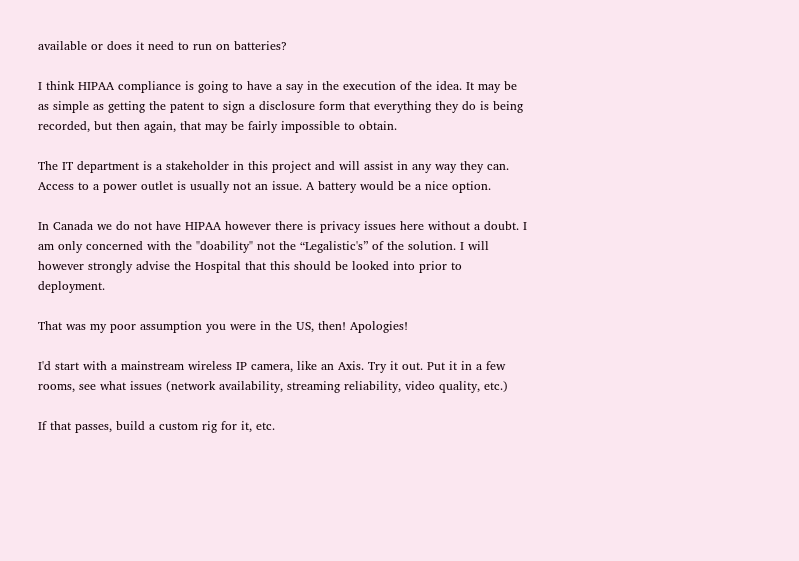available or does it need to run on batteries?

I think HIPAA compliance is going to have a say in the execution of the idea. It may be as simple as getting the patent to sign a disclosure form that everything they do is being recorded, but then again, that may be fairly impossible to obtain.

The IT department is a stakeholder in this project and will assist in any way they can. Access to a power outlet is usually not an issue. A battery would be a nice option.

In Canada we do not have HIPAA however there is privacy issues here without a doubt. I am only concerned with the "doability" not the “Legalistic's” of the solution. I will however strongly advise the Hospital that this should be looked into prior to deployment.

That was my poor assumption you were in the US, then! Apologies!

I'd start with a mainstream wireless IP camera, like an Axis. Try it out. Put it in a few rooms, see what issues (network availability, streaming reliability, video quality, etc.)

If that passes, build a custom rig for it, etc.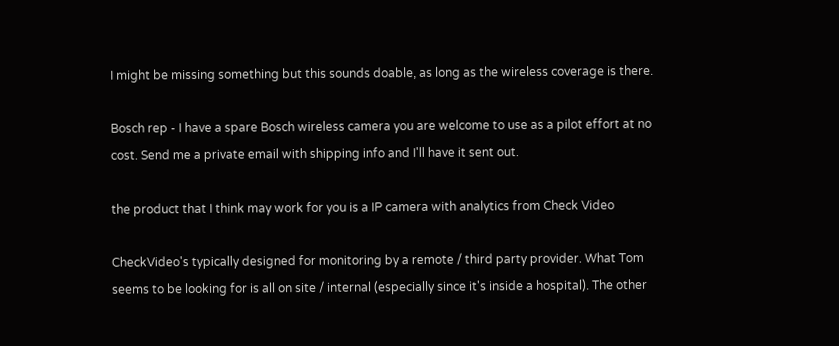I might be missing something but this sounds doable, as long as the wireless coverage is there.

Bosch rep - I have a spare Bosch wireless camera you are welcome to use as a pilot effort at no cost. Send me a private email with shipping info and I'll have it sent out.

the product that I think may work for you is a IP camera with analytics from Check Video

CheckVideo's typically designed for monitoring by a remote / third party provider. What Tom seems to be looking for is all on site / internal (especially since it's inside a hospital). The other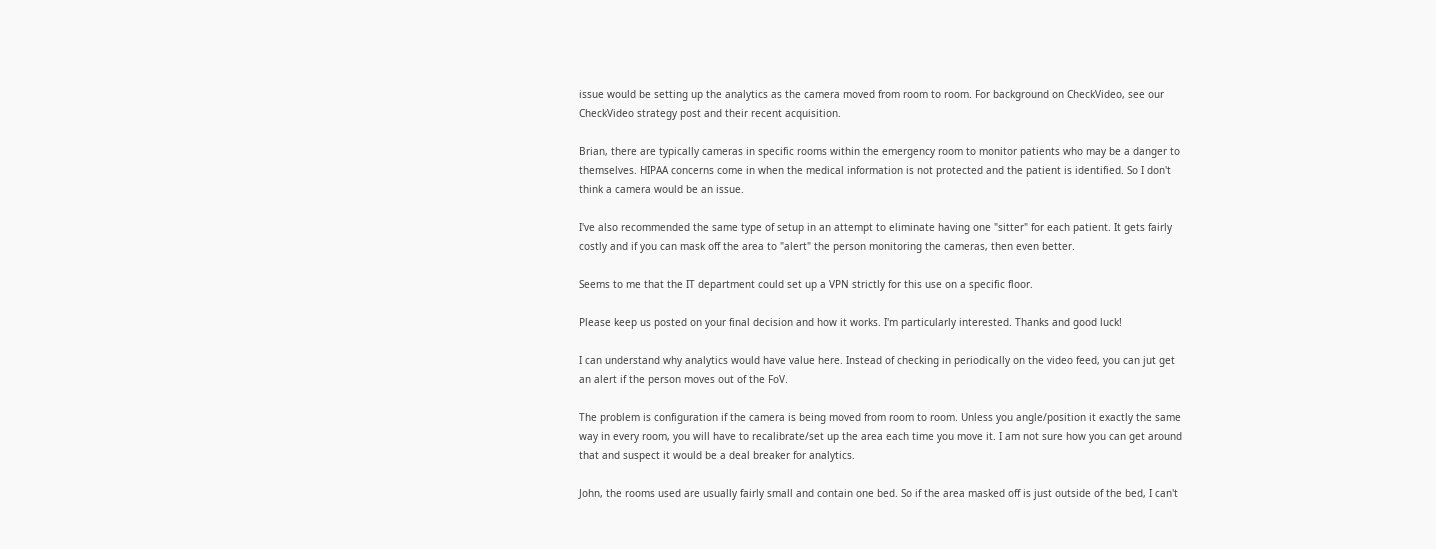issue would be setting up the analytics as the camera moved from room to room. For background on CheckVideo, see our CheckVideo strategy post and their recent acquisition.

Brian, there are typically cameras in specific rooms within the emergency room to monitor patients who may be a danger to themselves. HIPAA concerns come in when the medical information is not protected and the patient is identified. So I don't think a camera would be an issue.

I've also recommended the same type of setup in an attempt to eliminate having one "sitter" for each patient. It gets fairly costly and if you can mask off the area to "alert" the person monitoring the cameras, then even better.

Seems to me that the IT department could set up a VPN strictly for this use on a specific floor.

Please keep us posted on your final decision and how it works. I'm particularly interested. Thanks and good luck!

I can understand why analytics would have value here. Instead of checking in periodically on the video feed, you can jut get an alert if the person moves out of the FoV.

The problem is configuration if the camera is being moved from room to room. Unless you angle/position it exactly the same way in every room, you will have to recalibrate/set up the area each time you move it. I am not sure how you can get around that and suspect it would be a deal breaker for analytics.

John, the rooms used are usually fairly small and contain one bed. So if the area masked off is just outside of the bed, I can't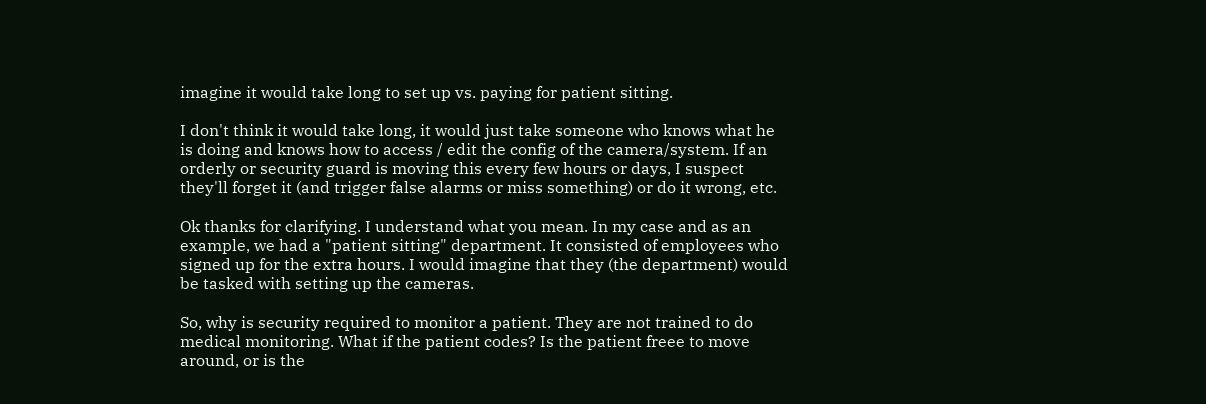imagine it would take long to set up vs. paying for patient sitting.

I don't think it would take long, it would just take someone who knows what he is doing and knows how to access / edit the config of the camera/system. If an orderly or security guard is moving this every few hours or days, I suspect they'll forget it (and trigger false alarms or miss something) or do it wrong, etc.

Ok thanks for clarifying. I understand what you mean. In my case and as an example, we had a "patient sitting" department. It consisted of employees who signed up for the extra hours. I would imagine that they (the department) would be tasked with setting up the cameras.

So, why is security required to monitor a patient. They are not trained to do medical monitoring. What if the patient codes? Is the patient freee to move around, or is the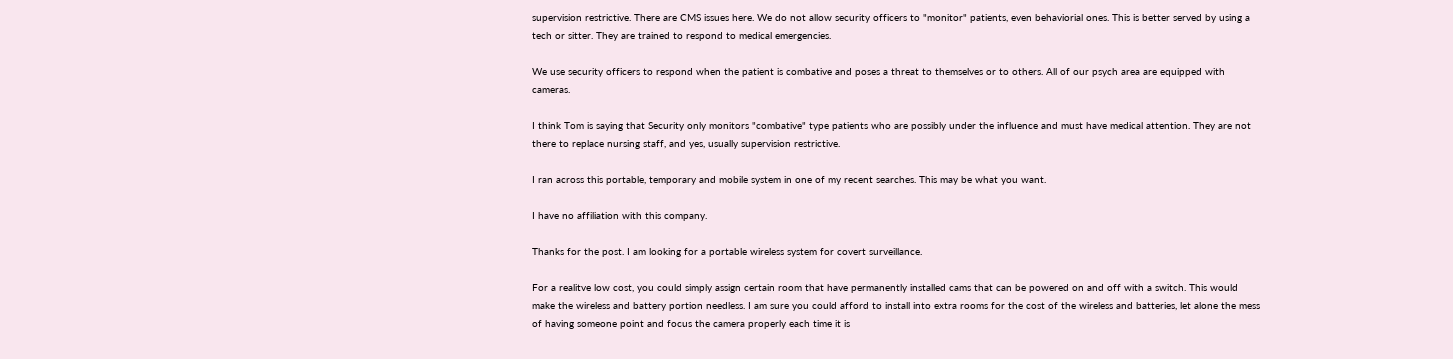supervision restrictive. There are CMS issues here. We do not allow security officers to "monitor" patients, even behaviorial ones. This is better served by using a tech or sitter. They are trained to respond to medical emergencies.

We use security officers to respond when the patient is combative and poses a threat to themselves or to others. All of our psych area are equipped with cameras.

I think Tom is saying that Security only monitors "combative" type patients who are possibly under the influence and must have medical attention. They are not there to replace nursing staff, and yes, usually supervision restrictive.

I ran across this portable, temporary and mobile system in one of my recent searches. This may be what you want.

I have no affiliation with this company.

Thanks for the post. I am looking for a portable wireless system for covert surveillance.

For a realitve low cost, you could simply assign certain room that have permanently installed cams that can be powered on and off with a switch. This would make the wireless and battery portion needless. I am sure you could afford to install into extra rooms for the cost of the wireless and batteries, let alone the mess of having someone point and focus the camera properly each time it is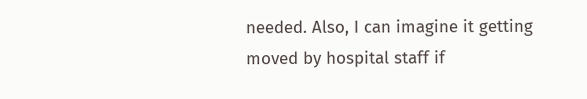needed. Also, I can imagine it getting moved by hospital staff if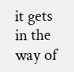it gets in the way of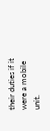their duties if it were a mobile unit.